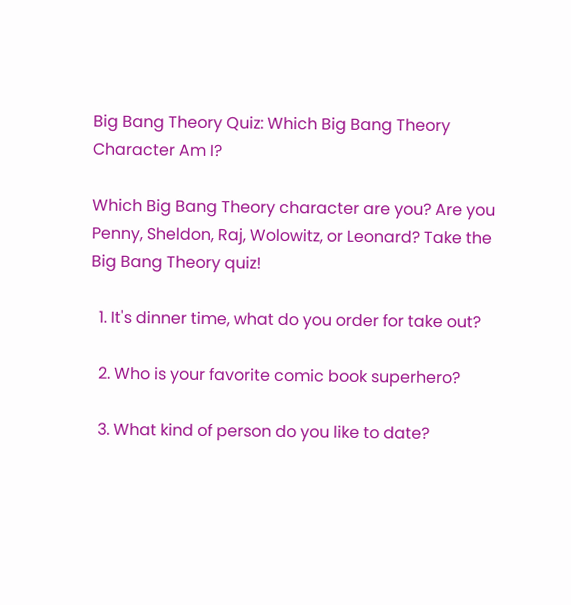Big Bang Theory Quiz: Which Big Bang Theory Character Am I?

Which Big Bang Theory character are you? Are you Penny, Sheldon, Raj, Wolowitz, or Leonard? Take the Big Bang Theory quiz!

  1. It's dinner time, what do you order for take out?

  2. Who is your favorite comic book superhero?

  3. What kind of person do you like to date?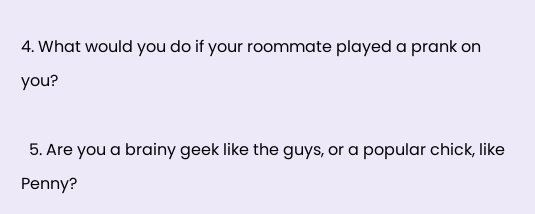4. What would you do if your roommate played a prank on you?

  5. Are you a brainy geek like the guys, or a popular chick, like Penny?